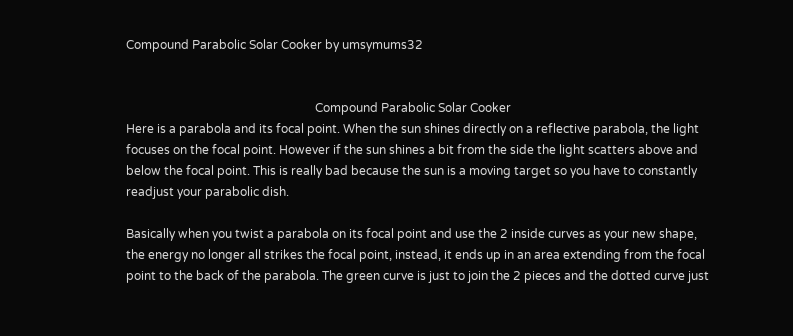Compound Parabolic Solar Cooker by umsymums32


                                                               Compound Parabolic Solar Cooker
Here is a parabola and its focal point. When the sun shines directly on a reflective parabola, the light
focuses on the focal point. However if the sun shines a bit from the side the light scatters above and
below the focal point. This is really bad because the sun is a moving target so you have to constantly
readjust your parabolic dish.

Basically when you twist a parabola on its focal point and use the 2 inside curves as your new shape,
the energy no longer all strikes the focal point, instead, it ends up in an area extending from the focal
point to the back of the parabola. The green curve is just to join the 2 pieces and the dotted curve just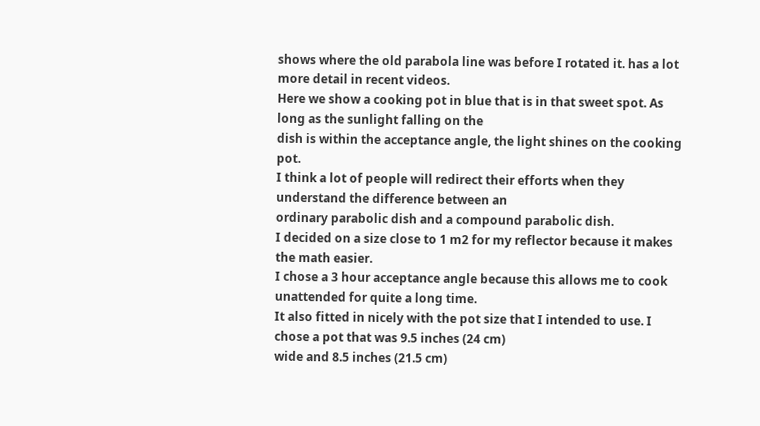shows where the old parabola line was before I rotated it. has a lot more detail in recent videos.
Here we show a cooking pot in blue that is in that sweet spot. As long as the sunlight falling on the
dish is within the acceptance angle, the light shines on the cooking pot.
I think a lot of people will redirect their efforts when they understand the difference between an
ordinary parabolic dish and a compound parabolic dish.
I decided on a size close to 1 m2 for my reflector because it makes the math easier.
I chose a 3 hour acceptance angle because this allows me to cook unattended for quite a long time.
It also fitted in nicely with the pot size that I intended to use. I chose a pot that was 9.5 inches (24 cm)
wide and 8.5 inches (21.5 cm)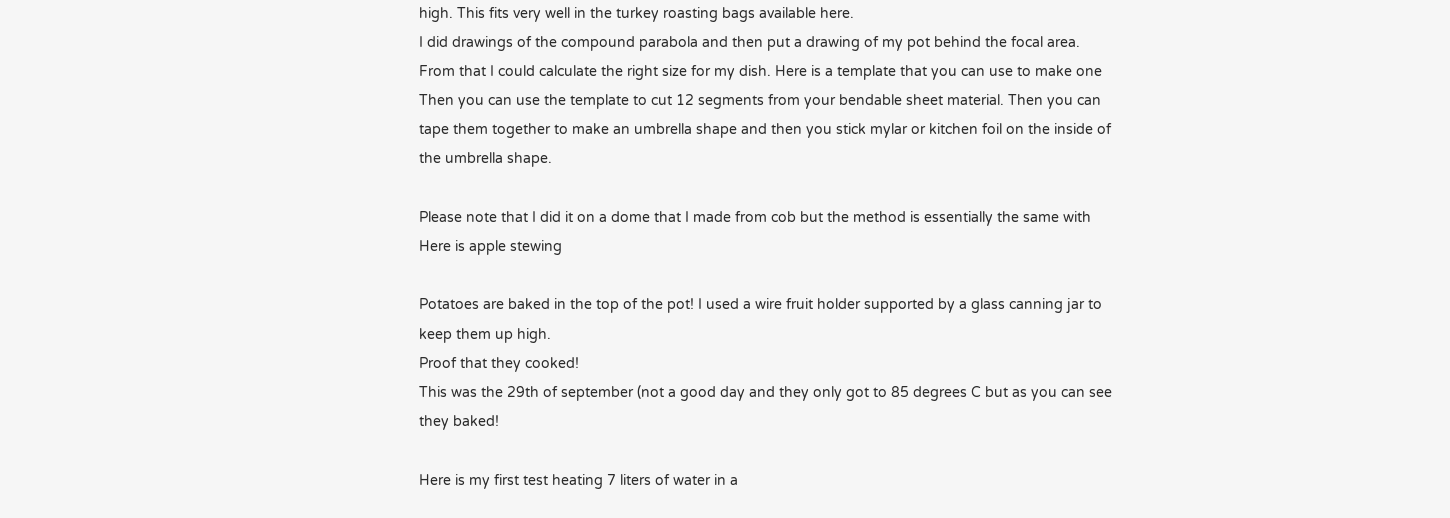high. This fits very well in the turkey roasting bags available here.
I did drawings of the compound parabola and then put a drawing of my pot behind the focal area.
From that I could calculate the right size for my dish. Here is a template that you can use to make one
Then you can use the template to cut 12 segments from your bendable sheet material. Then you can
tape them together to make an umbrella shape and then you stick mylar or kitchen foil on the inside of
the umbrella shape.

Please note that I did it on a dome that I made from cob but the method is essentially the same with
Here is apple stewing

Potatoes are baked in the top of the pot! I used a wire fruit holder supported by a glass canning jar to
keep them up high.
Proof that they cooked!
This was the 29th of september (not a good day and they only got to 85 degrees C but as you can see
they baked!

Here is my first test heating 7 liters of water in a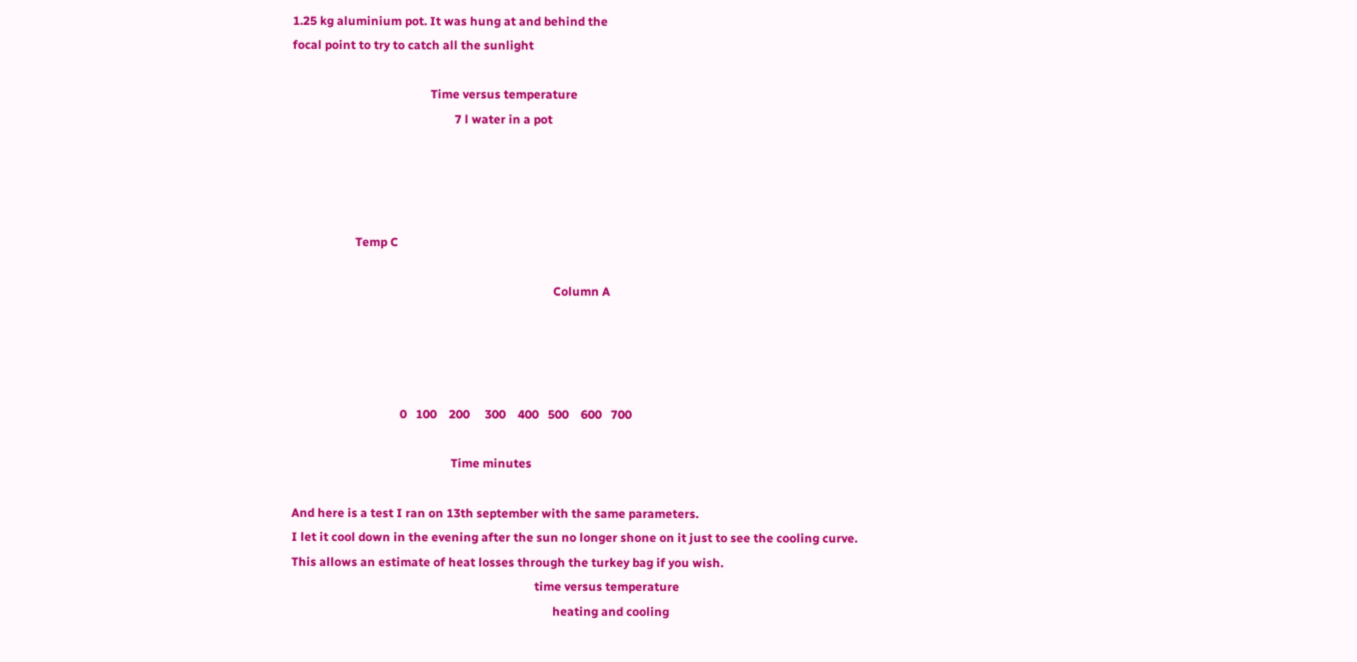1.25 kg aluminium pot. It was hung at and behind the
focal point to try to catch all the sunlight

                                              Time versus temperature
                                                      7 l water in a pot




                     Temp C

                                                                                       Column A




                                    0   100    200     300    400   500    600   700

                                                     Time minutes

And here is a test I ran on 13th september with the same parameters.
I let it cool down in the evening after the sun no longer shone on it just to see the cooling curve.
This allows an estimate of heat losses through the turkey bag if you wish.
                                                                                 time versus temperature
                                                                                       heating and cooling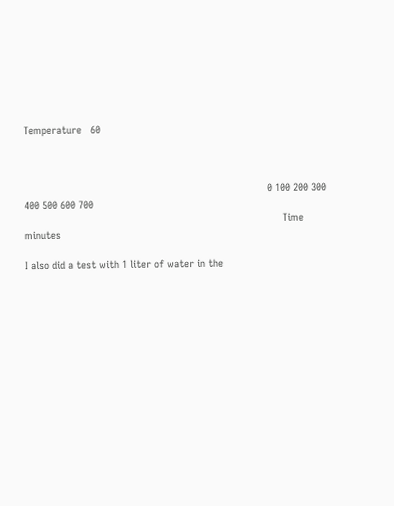Temperature   60



                                                                                 0 100 200 300 400 500 600 700
                                                                                      Time minutes

I also did a test with 1 liter of water in the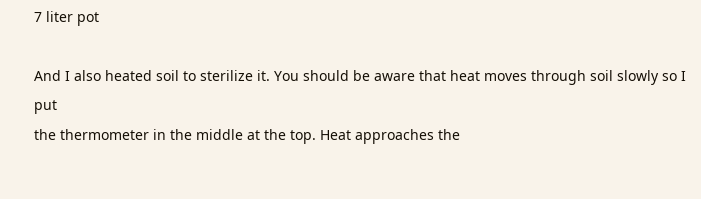7 liter pot

And I also heated soil to sterilize it. You should be aware that heat moves through soil slowly so I put
the thermometer in the middle at the top. Heat approaches the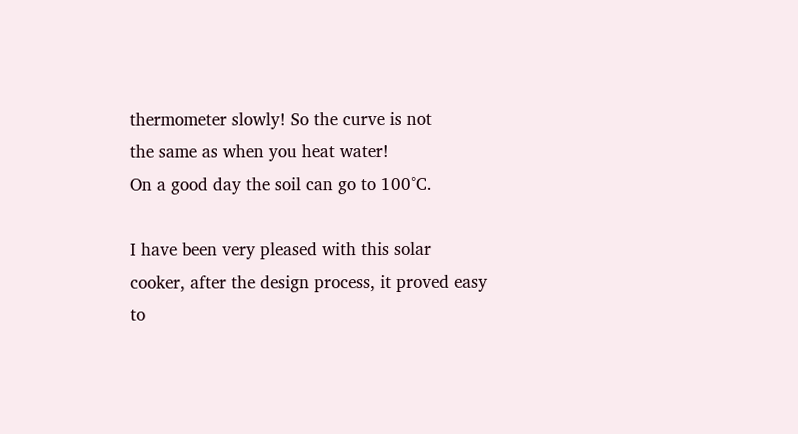thermometer slowly! So the curve is not
the same as when you heat water!
On a good day the soil can go to 100°C.

I have been very pleased with this solar cooker, after the design process, it proved easy to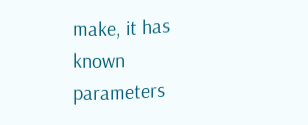make, it has
known parameters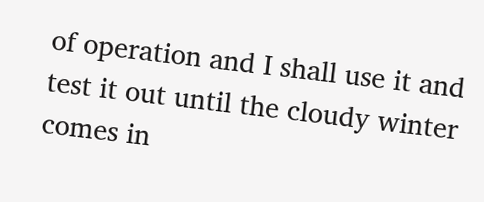of operation and I shall use it and test it out until the cloudy winter comes in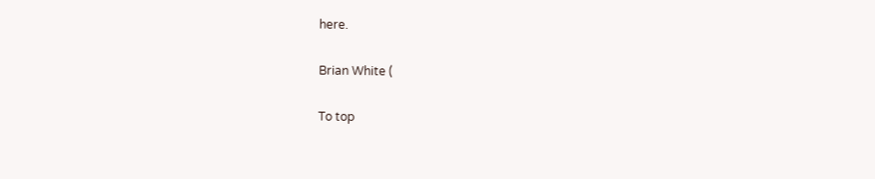here.

Brian White (

To top